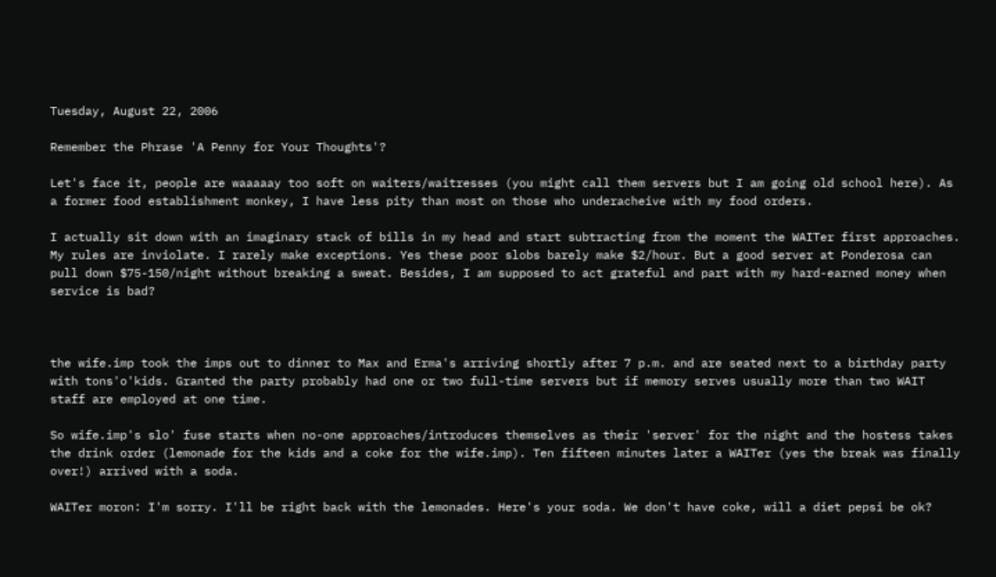Tuesday, August 22, 2006

Remember the Phrase 'A Penny for Your Thoughts'?

Let's face it, people are waaaaay too soft on waiters/waitresses (you might call them servers but I am going old school here). As a former food establishment monkey, I have less pity than most on those who underacheive with my food orders.

I actually sit down with an imaginary stack of bills in my head and start subtracting from the moment the WAITer first approaches. My rules are inviolate. I rarely make exceptions. Yes these poor slobs barely make $2/hour. But a good server at Ponderosa can pull down $75-150/night without breaking a sweat. Besides, I am supposed to act grateful and part with my hard-earned money when service is bad?



the wife.imp took the imps out to dinner to Max and Erma's arriving shortly after 7 p.m. and are seated next to a birthday party with tons'o'kids. Granted the party probably had one or two full-time servers but if memory serves usually more than two WAIT staff are employed at one time.

So wife.imp's slo' fuse starts when no-one approaches/introduces themselves as their 'server' for the night and the hostess takes the drink order (lemonade for the kids and a coke for the wife.imp). Ten fifteen minutes later a WAITer (yes the break was finally over!) arrived with a soda.

WAITer moron: I'm sorry. I'll be right back with the lemonades. Here's your soda. We don't have coke, will a diet pepsi be ok?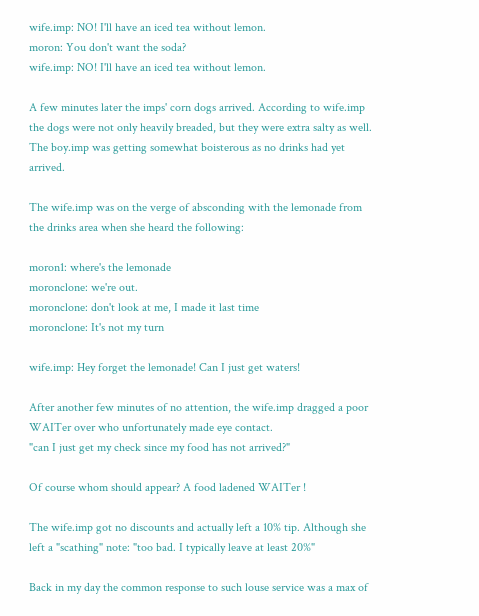wife.imp: NO! I'll have an iced tea without lemon.
moron: You don't want the soda?
wife.imp: NO! I'll have an iced tea without lemon.

A few minutes later the imps' corn dogs arrived. According to wife.imp the dogs were not only heavily breaded, but they were extra salty as well. The boy.imp was getting somewhat boisterous as no drinks had yet arrived.

The wife.imp was on the verge of absconding with the lemonade from the drinks area when she heard the following:

moron1: where's the lemonade
moronclone: we're out.
moronclone: don't look at me, I made it last time
moronclone: It's not my turn

wife.imp: Hey forget the lemonade! Can I just get waters!

After another few minutes of no attention, the wife.imp dragged a poor WAITer over who unfortunately made eye contact.
"can I just get my check since my food has not arrived?"

Of course whom should appear? A food ladened WAITer !

The wife.imp got no discounts and actually left a 10% tip. Although she left a "scathing" note: "too bad. I typically leave at least 20%"

Back in my day the common response to such louse service was a max of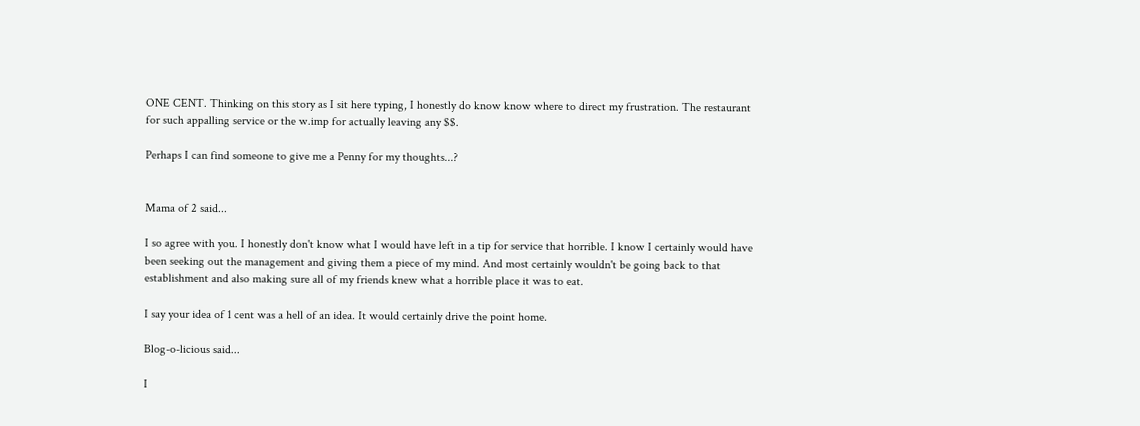ONE CENT. Thinking on this story as I sit here typing, I honestly do know know where to direct my frustration. The restaurant for such appalling service or the w.imp for actually leaving any $$.

Perhaps I can find someone to give me a Penny for my thoughts...?


Mama of 2 said...

I so agree with you. I honestly don't know what I would have left in a tip for service that horrible. I know I certainly would have been seeking out the management and giving them a piece of my mind. And most certainly wouldn't be going back to that establishment and also making sure all of my friends knew what a horrible place it was to eat.

I say your idea of 1 cent was a hell of an idea. It would certainly drive the point home.

Blog-o-licious said...

I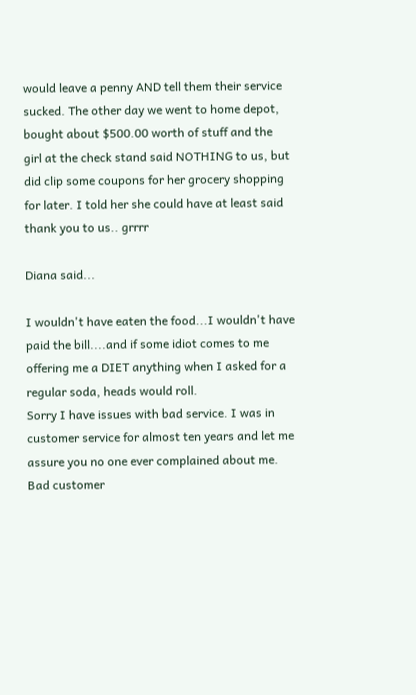would leave a penny AND tell them their service sucked. The other day we went to home depot, bought about $500.00 worth of stuff and the girl at the check stand said NOTHING to us, but did clip some coupons for her grocery shopping for later. I told her she could have at least said thank you to us.. grrrr

Diana said...

I wouldn't have eaten the food...I wouldn't have paid the bill....and if some idiot comes to me offering me a DIET anything when I asked for a regular soda, heads would roll.
Sorry I have issues with bad service. I was in customer service for almost ten years and let me assure you no one ever complained about me. Bad customer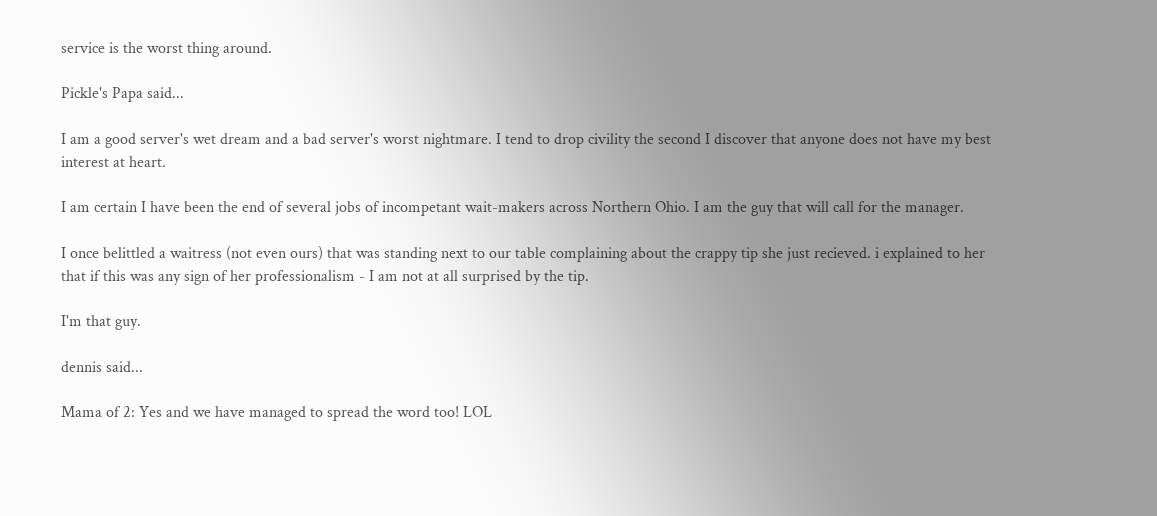service is the worst thing around.

Pickle's Papa said...

I am a good server's wet dream and a bad server's worst nightmare. I tend to drop civility the second I discover that anyone does not have my best interest at heart.

I am certain I have been the end of several jobs of incompetant wait-makers across Northern Ohio. I am the guy that will call for the manager.

I once belittled a waitress (not even ours) that was standing next to our table complaining about the crappy tip she just recieved. i explained to her that if this was any sign of her professionalism - I am not at all surprised by the tip.

I'm that guy.

dennis said...

Mama of 2: Yes and we have managed to spread the word too! LOL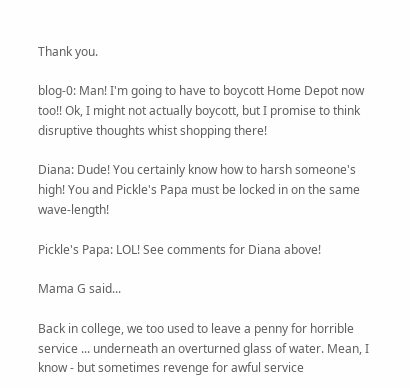Thank you.

blog-0: Man! I'm going to have to boycott Home Depot now too!! Ok, I might not actually boycott, but I promise to think disruptive thoughts whist shopping there!

Diana: Dude! You certainly know how to harsh someone's high! You and Pickle's Papa must be locked in on the same wave-length!

Pickle's Papa: LOL! See comments for Diana above!

Mama G said...

Back in college, we too used to leave a penny for horrible service ... underneath an overturned glass of water. Mean, I know - but sometimes revenge for awful service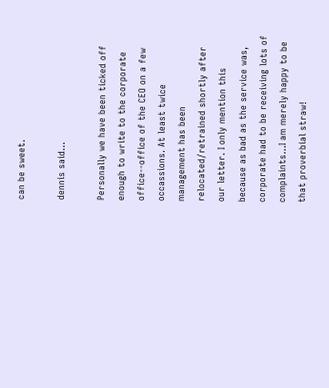can be sweet.

dennis said...

Personally we have been ticked off enough to write to the corporate office--office of the CEO on a few occassions. At least twice management has been relocated/retrained shortly after our letter. I only mention this because as bad as the service was, corporate had to be receiving lots of complaints...I am merely happy to be that proverbial straw!